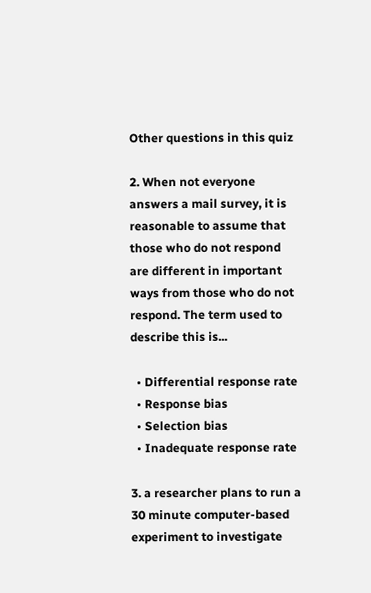Other questions in this quiz

2. When not everyone answers a mail survey, it is reasonable to assume that those who do not respond are different in important ways from those who do not respond. The term used to describe this is...

  • Differential response rate
  • Response bias
  • Selection bias
  • Inadequate response rate

3. a researcher plans to run a 30 minute computer-based experiment to investigate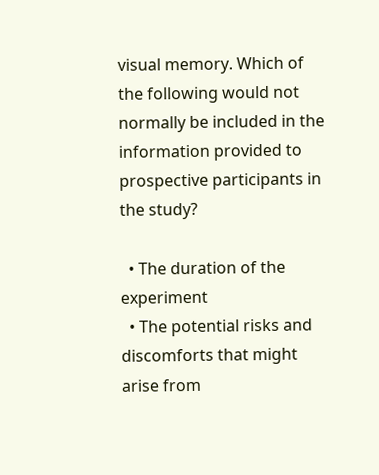visual memory. Which of the following would not normally be included in the information provided to prospective participants in the study?

  • The duration of the experiment
  • The potential risks and discomforts that might arise from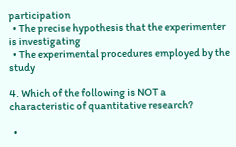participation
  • The precise hypothesis that the experimenter is investigating
  • The experimental procedures employed by the study

4. Which of the following is NOT a characteristic of quantitative research?

  •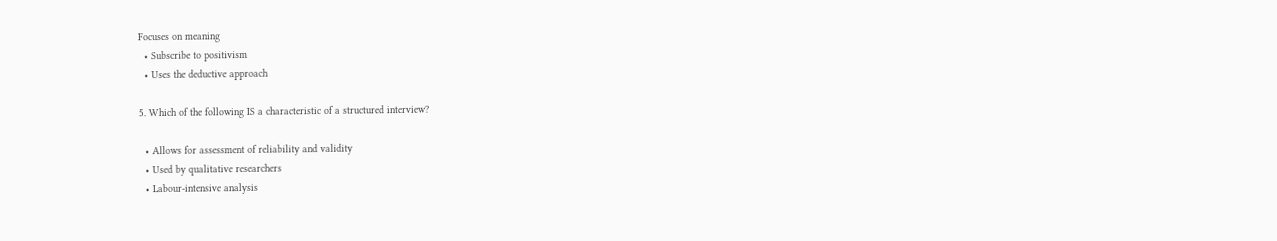Focuses on meaning
  • Subscribe to positivism
  • Uses the deductive approach

5. Which of the following IS a characteristic of a structured interview?

  • Allows for assessment of reliability and validity
  • Used by qualitative researchers
  • Labour-intensive analysis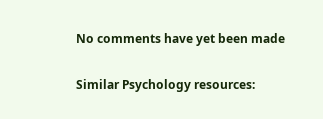No comments have yet been made

Similar Psychology resources: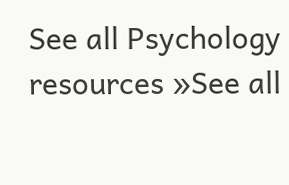See all Psychology resources »See all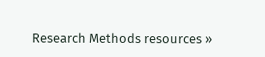Research Methods resources »